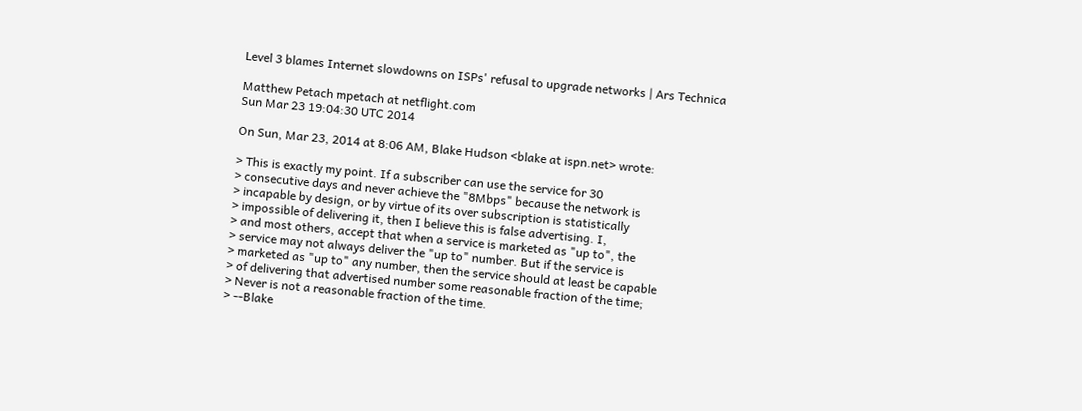Level 3 blames Internet slowdowns on ISPs' refusal to upgrade networks | Ars Technica

Matthew Petach mpetach at netflight.com
Sun Mar 23 19:04:30 UTC 2014

On Sun, Mar 23, 2014 at 8:06 AM, Blake Hudson <blake at ispn.net> wrote:

> This is exactly my point. If a subscriber can use the service for 30
> consecutive days and never achieve the "8Mbps" because the network is
> incapable by design, or by virtue of its over subscription is statistically
> impossible of delivering it, then I believe this is false advertising. I,
> and most others, accept that when a service is marketed as "up to", the
> service may not always deliver the "up to" number. But if the service is
> marketed as "up to" any number, then the service should at least be capable
> of delivering that advertised number some reasonable fraction of the time;
> Never is not a reasonable fraction of the time.
> --Blake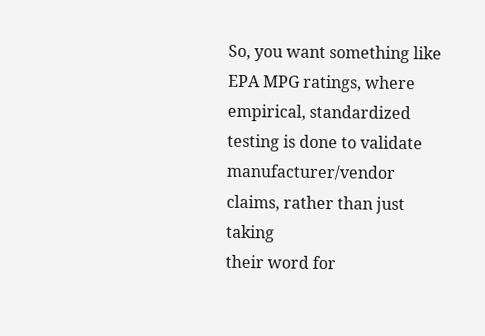So, you want something like EPA MPG ratings, where
empirical, standardized testing is done to validate
manufacturer/vendor claims, rather than just taking
their word for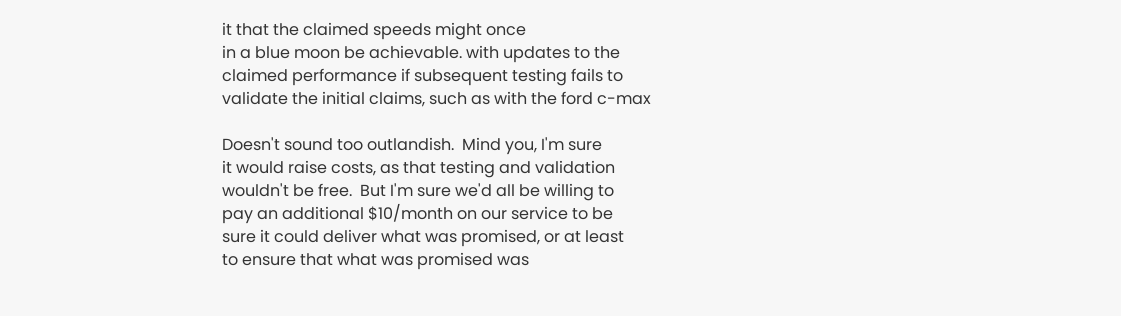it that the claimed speeds might once
in a blue moon be achievable. with updates to the
claimed performance if subsequent testing fails to
validate the initial claims, such as with the ford c-max

Doesn't sound too outlandish.  Mind you, I'm sure
it would raise costs, as that testing and validation
wouldn't be free.  But I'm sure we'd all be willing to
pay an additional $10/month on our service to be
sure it could deliver what was promised, or at least
to ensure that what was promised was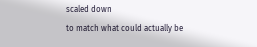scaled down
to match what could actually be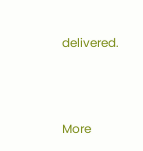delivered.



More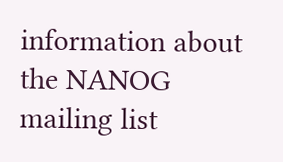information about the NANOG mailing list